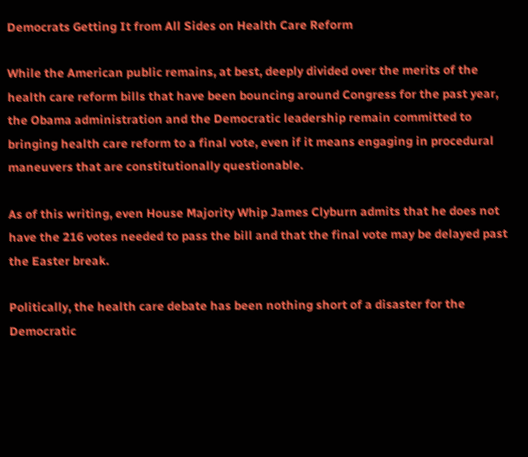Democrats Getting It from All Sides on Health Care Reform

While the American public remains, at best, deeply divided over the merits of the health care reform bills that have been bouncing around Congress for the past year, the Obama administration and the Democratic leadership remain committed to bringing health care reform to a final vote, even if it means engaging in procedural maneuvers that are constitutionally questionable.

As of this writing, even House Majority Whip James Clyburn admits that he does not have the 216 votes needed to pass the bill and that the final vote may be delayed past the Easter break.

Politically, the health care debate has been nothing short of a disaster for the Democratic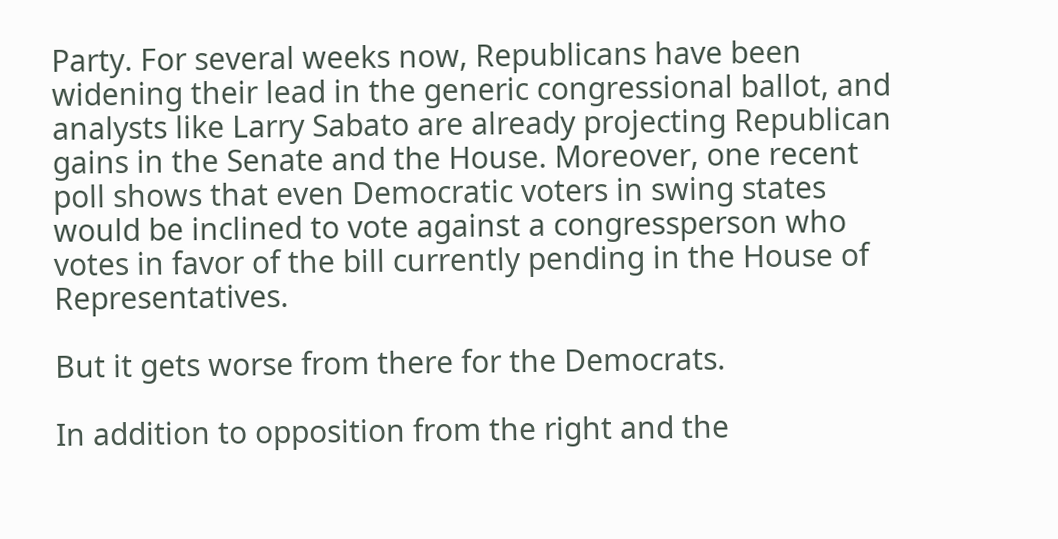Party. For several weeks now, Republicans have been widening their lead in the generic congressional ballot, and analysts like Larry Sabato are already projecting Republican gains in the Senate and the House. Moreover, one recent poll shows that even Democratic voters in swing states would be inclined to vote against a congressperson who votes in favor of the bill currently pending in the House of Representatives.

But it gets worse from there for the Democrats.

In addition to opposition from the right and the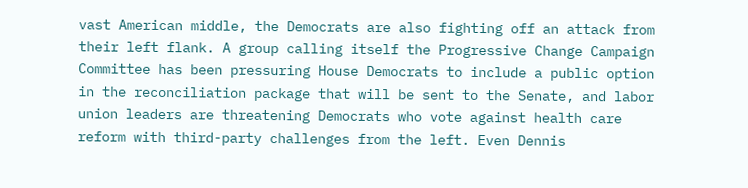vast American middle, the Democrats are also fighting off an attack from their left flank. A group calling itself the Progressive Change Campaign Committee has been pressuring House Democrats to include a public option in the reconciliation package that will be sent to the Senate, and labor union leaders are threatening Democrats who vote against health care reform with third-party challenges from the left. Even Dennis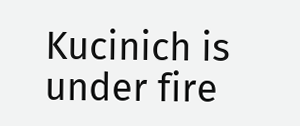Kucinich is under fire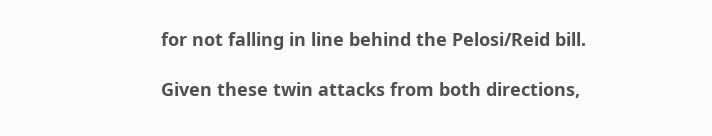for not falling in line behind the Pelosi/Reid bill.

Given these twin attacks from both directions,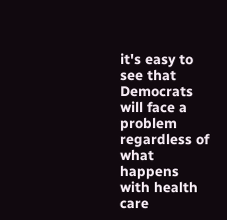it's easy to see that Democrats will face a problem regardless of what happens with health care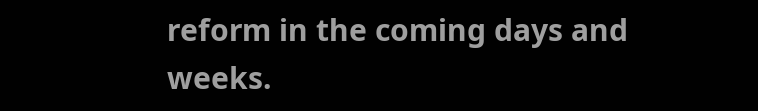reform in the coming days and weeks.